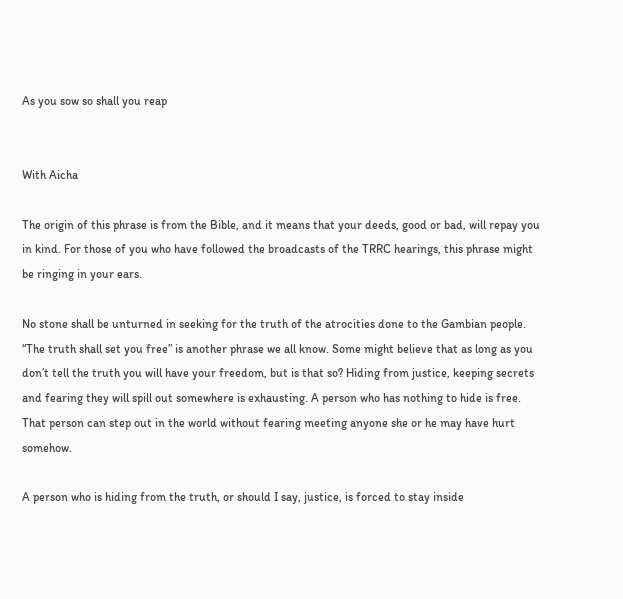As you sow so shall you reap


With Aicha

The origin of this phrase is from the Bible, and it means that your deeds, good or bad, will repay you in kind. For those of you who have followed the broadcasts of the TRRC hearings, this phrase might be ringing in your ears.

No stone shall be unturned in seeking for the truth of the atrocities done to the Gambian people. “The truth shall set you free” is another phrase we all know. Some might believe that as long as you don’t tell the truth you will have your freedom, but is that so? Hiding from justice, keeping secrets and fearing they will spill out somewhere is exhausting. A person who has nothing to hide is free. That person can step out in the world without fearing meeting anyone she or he may have hurt somehow.

A person who is hiding from the truth, or should I say, justice, is forced to stay inside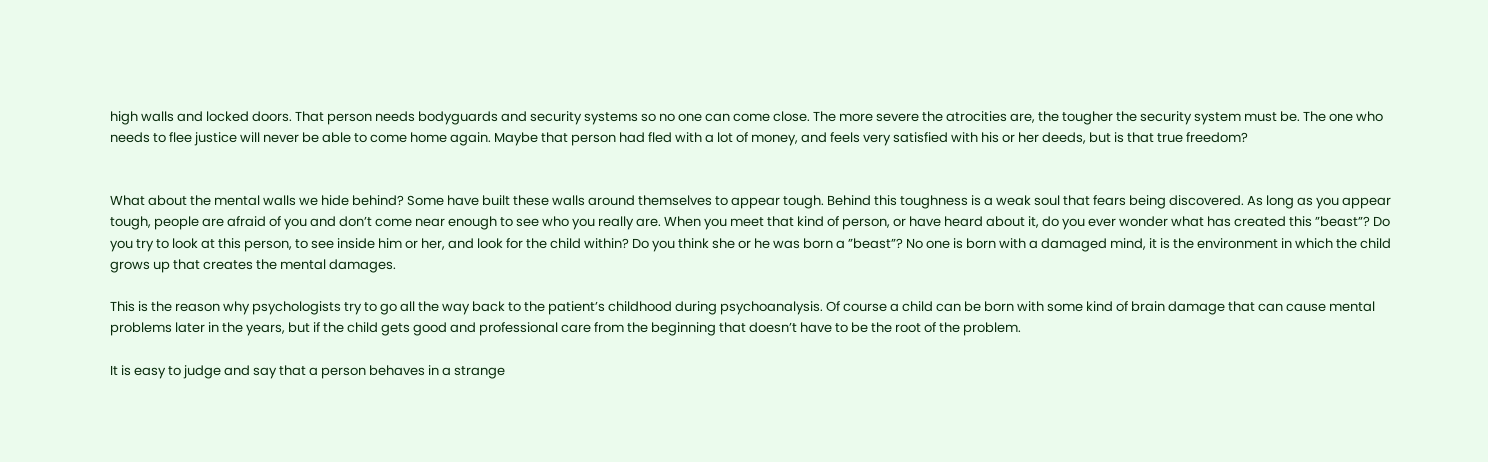high walls and locked doors. That person needs bodyguards and security systems so no one can come close. The more severe the atrocities are, the tougher the security system must be. The one who needs to flee justice will never be able to come home again. Maybe that person had fled with a lot of money, and feels very satisfied with his or her deeds, but is that true freedom?


What about the mental walls we hide behind? Some have built these walls around themselves to appear tough. Behind this toughness is a weak soul that fears being discovered. As long as you appear tough, people are afraid of you and don’t come near enough to see who you really are. When you meet that kind of person, or have heard about it, do you ever wonder what has created this ”beast”? Do you try to look at this person, to see inside him or her, and look for the child within? Do you think she or he was born a ”beast”? No one is born with a damaged mind, it is the environment in which the child grows up that creates the mental damages.

This is the reason why psychologists try to go all the way back to the patient’s childhood during psychoanalysis. Of course a child can be born with some kind of brain damage that can cause mental problems later in the years, but if the child gets good and professional care from the beginning that doesn’t have to be the root of the problem.

It is easy to judge and say that a person behaves in a strange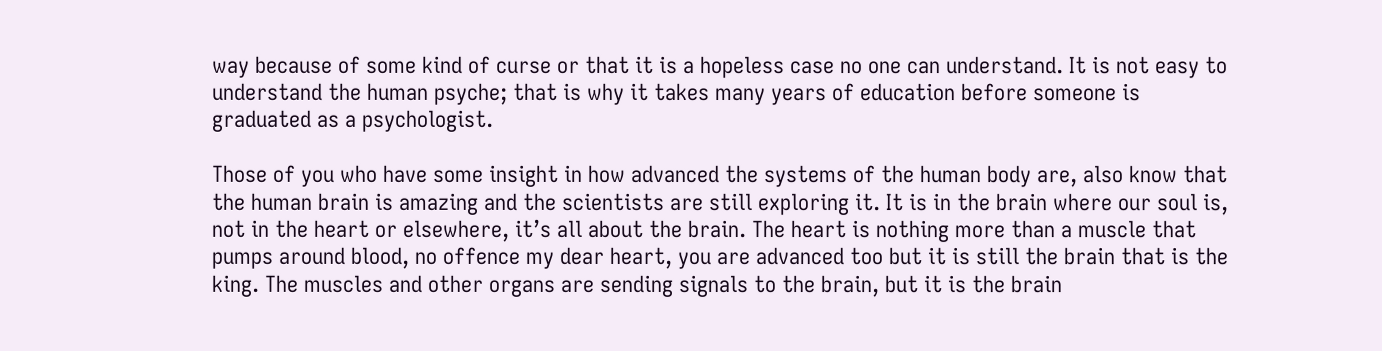way because of some kind of curse or that it is a hopeless case no one can understand. It is not easy to understand the human psyche; that is why it takes many years of education before someone is graduated as a psychologist.

Those of you who have some insight in how advanced the systems of the human body are, also know that the human brain is amazing and the scientists are still exploring it. It is in the brain where our soul is, not in the heart or elsewhere, it’s all about the brain. The heart is nothing more than a muscle that pumps around blood, no offence my dear heart, you are advanced too but it is still the brain that is the king. The muscles and other organs are sending signals to the brain, but it is the brain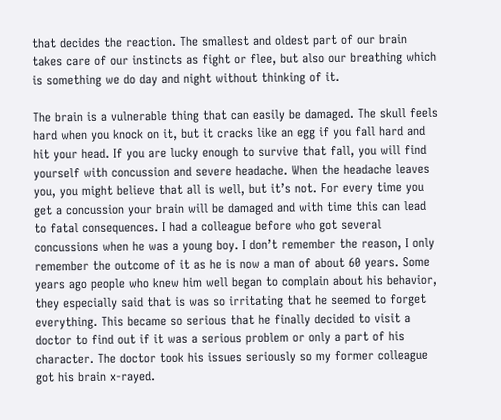that decides the reaction. The smallest and oldest part of our brain takes care of our instincts as fight or flee, but also our breathing which is something we do day and night without thinking of it.

The brain is a vulnerable thing that can easily be damaged. The skull feels hard when you knock on it, but it cracks like an egg if you fall hard and hit your head. If you are lucky enough to survive that fall, you will find yourself with concussion and severe headache. When the headache leaves you, you might believe that all is well, but it’s not. For every time you get a concussion your brain will be damaged and with time this can lead to fatal consequences. I had a colleague before who got several concussions when he was a young boy. I don’t remember the reason, I only remember the outcome of it as he is now a man of about 60 years. Some years ago people who knew him well began to complain about his behavior, they especially said that is was so irritating that he seemed to forget everything. This became so serious that he finally decided to visit a doctor to find out if it was a serious problem or only a part of his character. The doctor took his issues seriously so my former colleague got his brain x-rayed.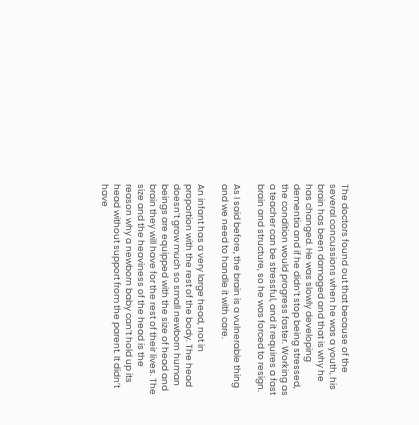The doctors found out that because of the several concussions when he was a youth, his brain has been damaged and that is why he has changed. He was slowly developing dementia and if he didn’t stop being stressed, the condition would progress faster. Working as a teacher can be stressful, and it requires a fast brain and structure, so he was forced to resign.

As I said before, the brain is a vulnerable thing and we need to handle it with care.

An infant has a very large head, not in proportion with the rest of the body. The head doesn’t grow much so small newborn human beings are equipped with the size of head and brain they will have for the rest of their lives. The size and the heaviness of the head is the reason why a newborn baby can’t hold up its head without support from the parent. It didn’t have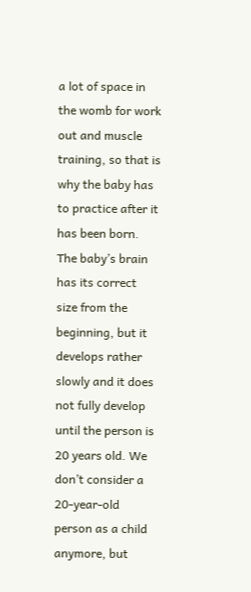a lot of space in the womb for work out and muscle training, so that is why the baby has to practice after it has been born. The baby’s brain has its correct size from the beginning, but it develops rather slowly and it does not fully develop until the person is 20 years old. We don’t consider a 20-year-old person as a child anymore, but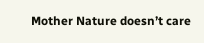Mother Nature doesn’t care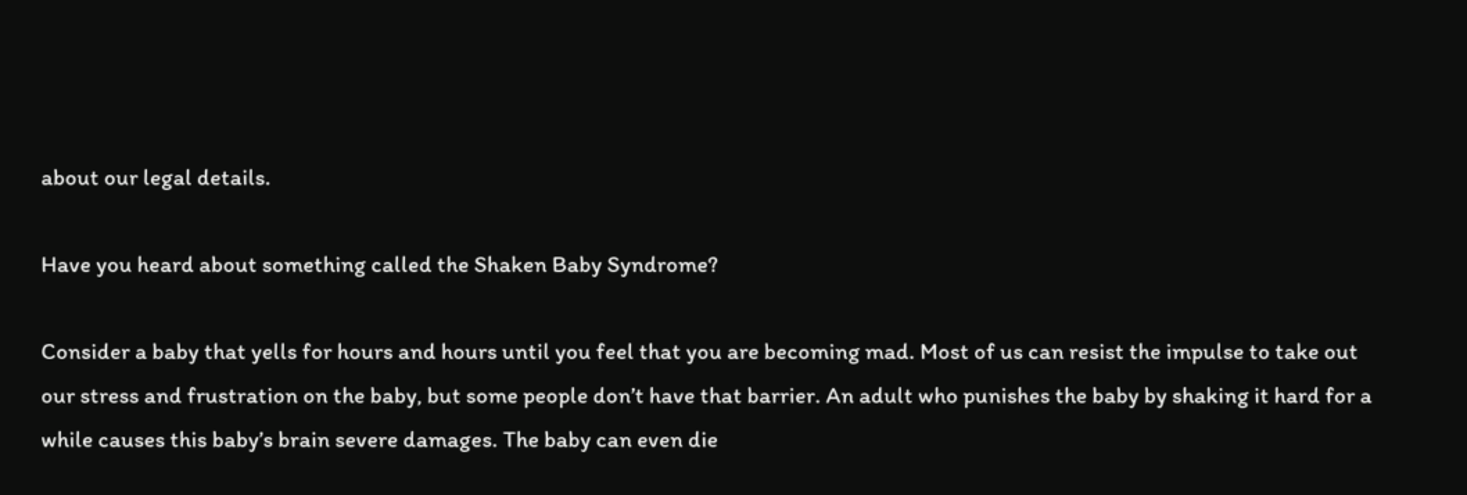about our legal details.

Have you heard about something called the Shaken Baby Syndrome?

Consider a baby that yells for hours and hours until you feel that you are becoming mad. Most of us can resist the impulse to take out our stress and frustration on the baby, but some people don’t have that barrier. An adult who punishes the baby by shaking it hard for a while causes this baby’s brain severe damages. The baby can even die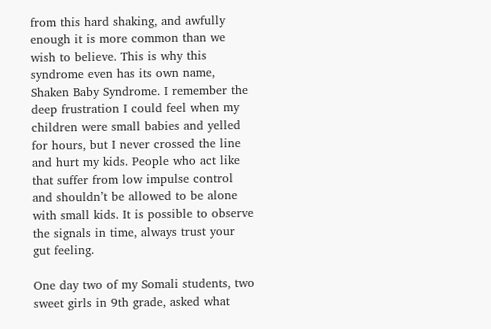from this hard shaking, and awfully enough it is more common than we wish to believe. This is why this syndrome even has its own name, Shaken Baby Syndrome. I remember the deep frustration I could feel when my children were small babies and yelled for hours, but I never crossed the line and hurt my kids. People who act like that suffer from low impulse control and shouldn’t be allowed to be alone with small kids. It is possible to observe the signals in time, always trust your gut feeling.

One day two of my Somali students, two sweet girls in 9th grade, asked what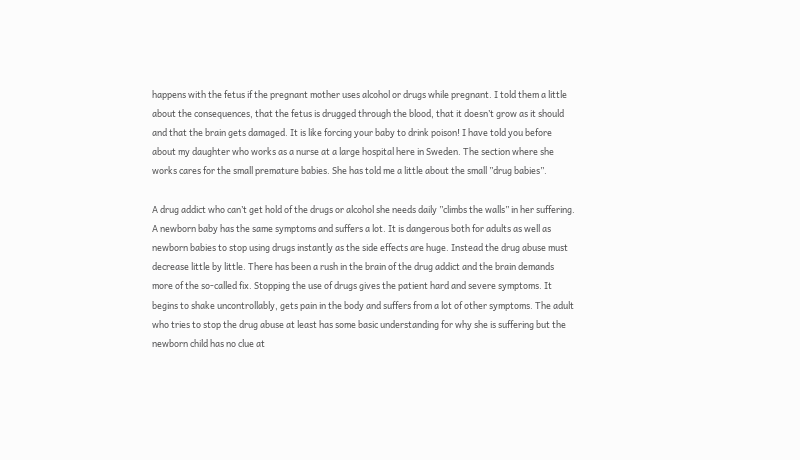happens with the fetus if the pregnant mother uses alcohol or drugs while pregnant. I told them a little about the consequences, that the fetus is drugged through the blood, that it doesn’t grow as it should and that the brain gets damaged. It is like forcing your baby to drink poison! I have told you before about my daughter who works as a nurse at a large hospital here in Sweden. The section where she works cares for the small premature babies. She has told me a little about the small ”drug babies”.

A drug addict who can’t get hold of the drugs or alcohol she needs daily ”climbs the walls” in her suffering. A newborn baby has the same symptoms and suffers a lot. It is dangerous both for adults as well as newborn babies to stop using drugs instantly as the side effects are huge. Instead the drug abuse must decrease little by little. There has been a rush in the brain of the drug addict and the brain demands more of the so-called fix. Stopping the use of drugs gives the patient hard and severe symptoms. It begins to shake uncontrollably, gets pain in the body and suffers from a lot of other symptoms. The adult who tries to stop the drug abuse at least has some basic understanding for why she is suffering but the newborn child has no clue at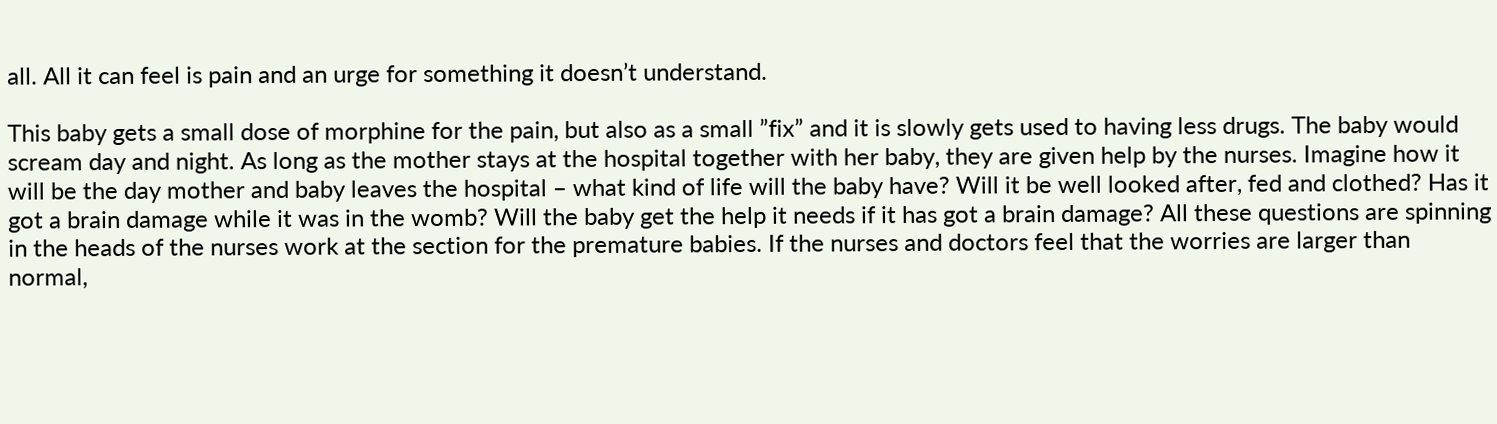all. All it can feel is pain and an urge for something it doesn’t understand.

This baby gets a small dose of morphine for the pain, but also as a small ”fix” and it is slowly gets used to having less drugs. The baby would scream day and night. As long as the mother stays at the hospital together with her baby, they are given help by the nurses. Imagine how it will be the day mother and baby leaves the hospital – what kind of life will the baby have? Will it be well looked after, fed and clothed? Has it got a brain damage while it was in the womb? Will the baby get the help it needs if it has got a brain damage? All these questions are spinning in the heads of the nurses work at the section for the premature babies. If the nurses and doctors feel that the worries are larger than normal,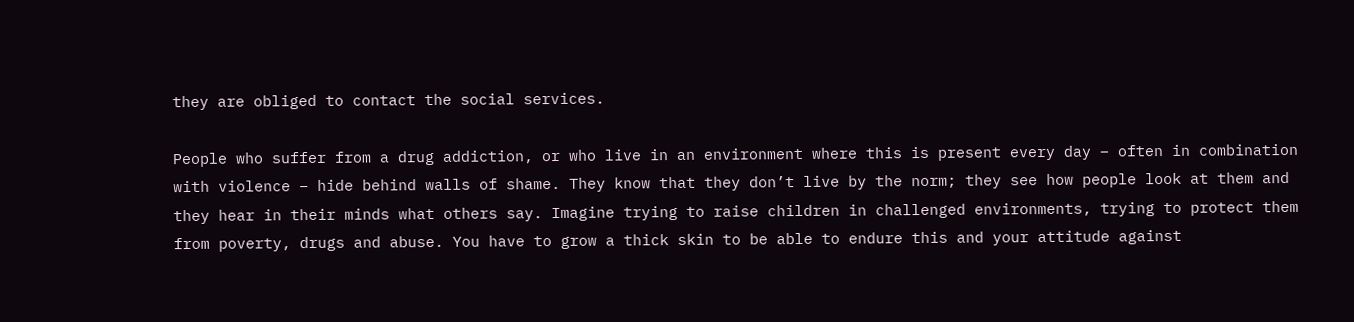they are obliged to contact the social services.

People who suffer from a drug addiction, or who live in an environment where this is present every day – often in combination with violence – hide behind walls of shame. They know that they don’t live by the norm; they see how people look at them and they hear in their minds what others say. Imagine trying to raise children in challenged environments, trying to protect them from poverty, drugs and abuse. You have to grow a thick skin to be able to endure this and your attitude against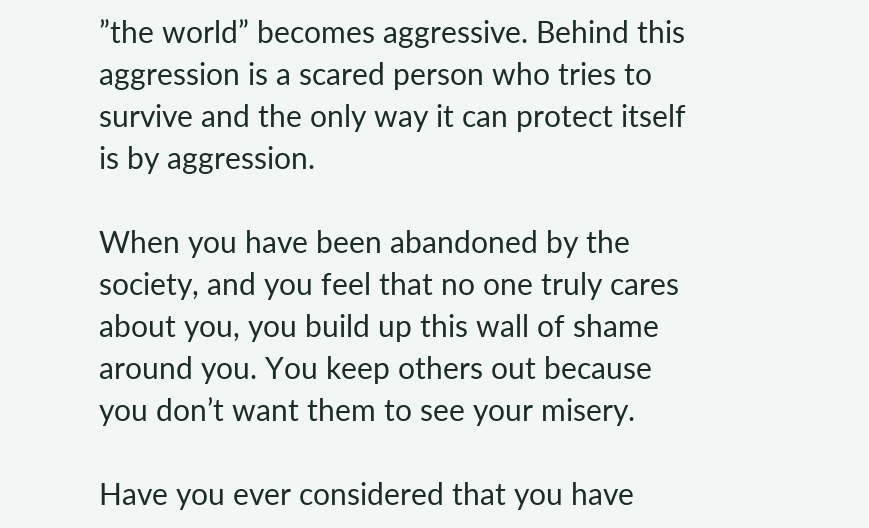”the world” becomes aggressive. Behind this aggression is a scared person who tries to survive and the only way it can protect itself is by aggression.

When you have been abandoned by the society, and you feel that no one truly cares about you, you build up this wall of shame around you. You keep others out because you don’t want them to see your misery.

Have you ever considered that you have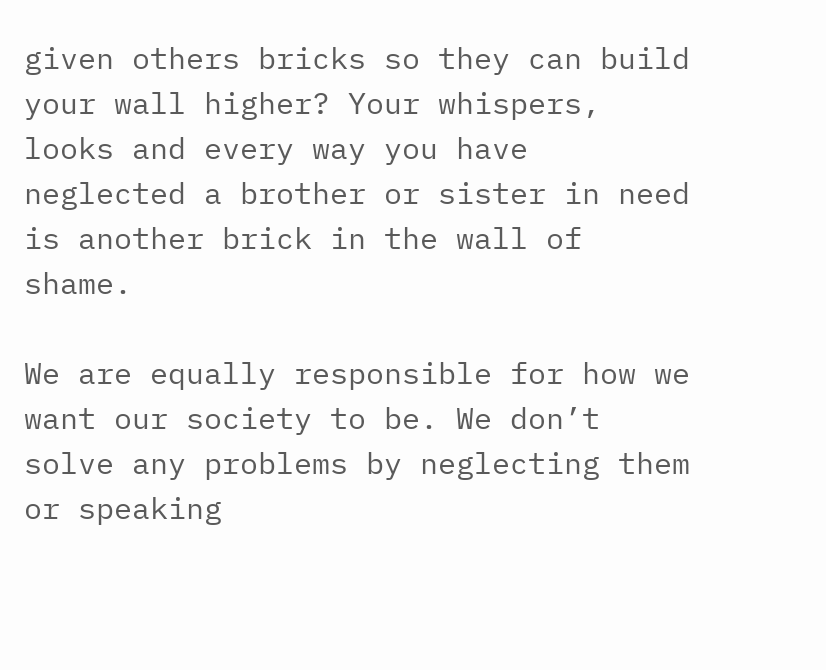given others bricks so they can build your wall higher? Your whispers, looks and every way you have neglected a brother or sister in need is another brick in the wall of shame.

We are equally responsible for how we want our society to be. We don’t solve any problems by neglecting them or speaking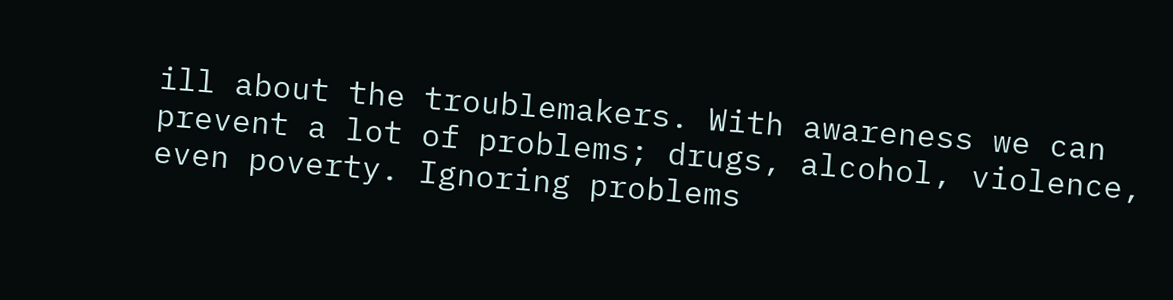ill about the troublemakers. With awareness we can prevent a lot of problems; drugs, alcohol, violence, even poverty. Ignoring problems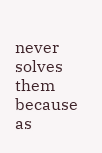never solves them because as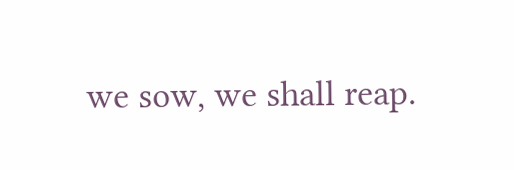we sow, we shall reap.